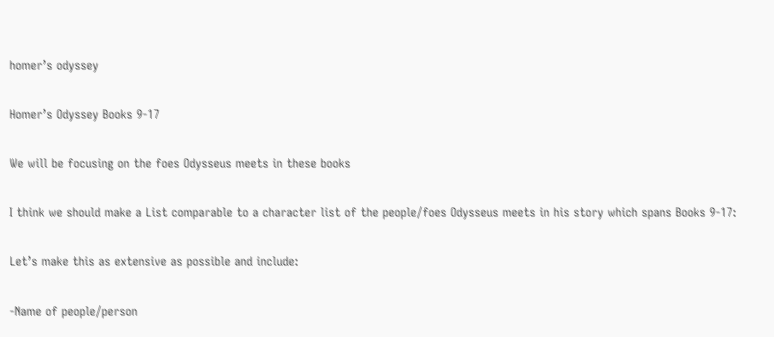homer’s odyssey

Homer’s Odyssey Books 9-17

We will be focusing on the foes Odysseus meets in these books

I think we should make a List comparable to a character list of the people/foes Odysseus meets in his story which spans Books 9-17:

Let’s make this as extensive as possible and include:

-Name of people/person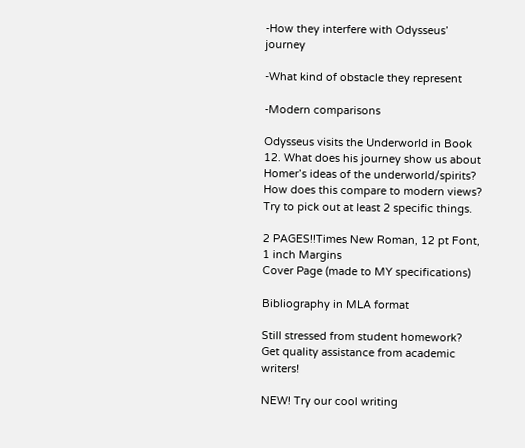-How they interfere with Odysseus’ journey

-What kind of obstacle they represent

-Modern comparisons

Odysseus visits the Underworld in Book 12. What does his journey show us about Homer’s ideas of the underworld/spirits? How does this compare to modern views? Try to pick out at least 2 specific things.

2 PAGES!!Times New Roman, 12 pt Font, 1 inch Margins
Cover Page (made to MY specifications)

Bibliography in MLA format

Still stressed from student homework?
Get quality assistance from academic writers!

NEW! Try our cool writing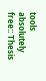tools absolutely free:: Thesis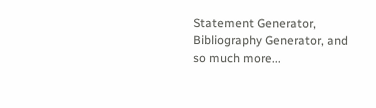Statement Generator, Bibliography Generator, and so much more...